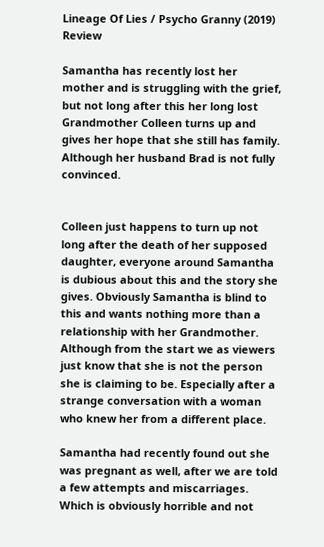Lineage Of Lies / Psycho Granny (2019) Review

Samantha has recently lost her mother and is struggling with the grief, but not long after this her long lost Grandmother Colleen turns up and gives her hope that she still has family. Although her husband Brad is not fully convinced.


Colleen just happens to turn up not long after the death of her supposed daughter, everyone around Samantha is dubious about this and the story she gives. Obviously Samantha is blind to this and wants nothing more than a relationship with her Grandmother. Although from the start we as viewers just know that she is not the person she is claiming to be. Especially after a strange conversation with a woman who knew her from a different place.

Samantha had recently found out she was pregnant as well, after we are told a few attempts and miscarriages. Which is obviously horrible and not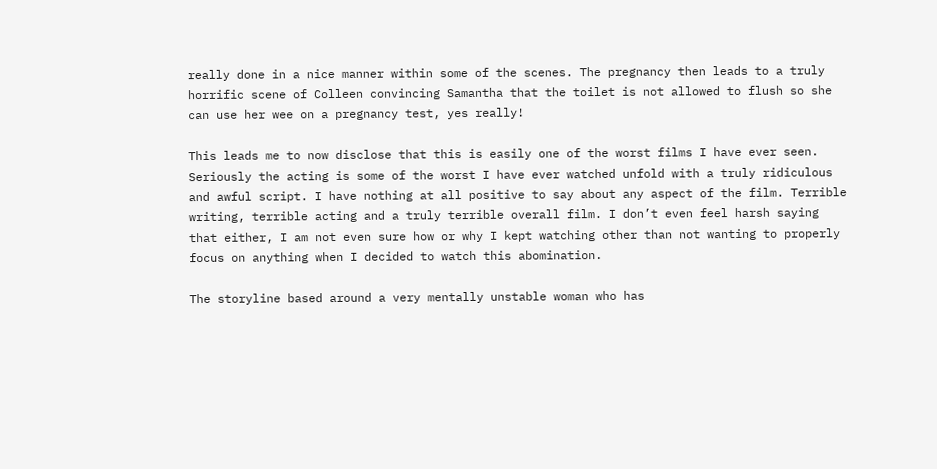really done in a nice manner within some of the scenes. The pregnancy then leads to a truly horrific scene of Colleen convincing Samantha that the toilet is not allowed to flush so she can use her wee on a pregnancy test, yes really!

This leads me to now disclose that this is easily one of the worst films I have ever seen. Seriously the acting is some of the worst I have ever watched unfold with a truly ridiculous and awful script. I have nothing at all positive to say about any aspect of the film. Terrible writing, terrible acting and a truly terrible overall film. I don’t even feel harsh saying that either, I am not even sure how or why I kept watching other than not wanting to properly focus on anything when I decided to watch this abomination.

The storyline based around a very mentally unstable woman who has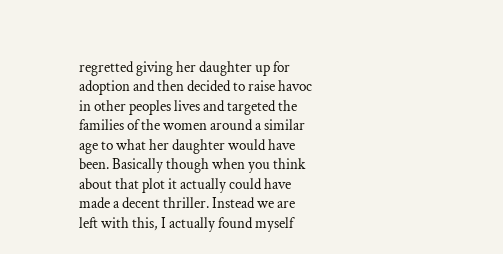regretted giving her daughter up for adoption and then decided to raise havoc in other peoples lives and targeted the families of the women around a similar age to what her daughter would have been. Basically though when you think about that plot it actually could have made a decent thriller. Instead we are left with this, I actually found myself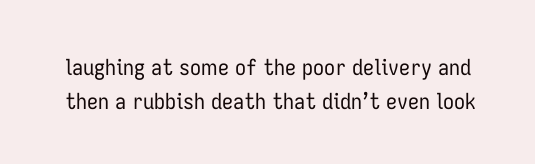laughing at some of the poor delivery and then a rubbish death that didn’t even look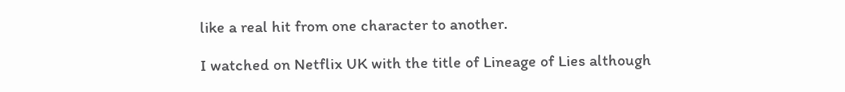like a real hit from one character to another.

I watched on Netflix UK with the title of Lineage of Lies although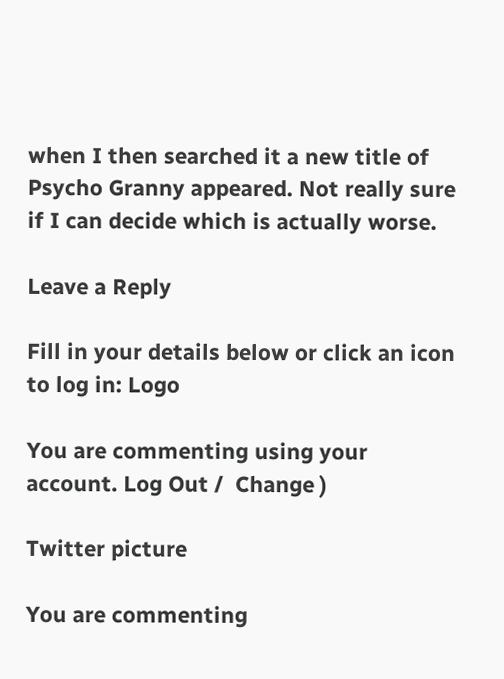when I then searched it a new title of Psycho Granny appeared. Not really sure if I can decide which is actually worse.

Leave a Reply

Fill in your details below or click an icon to log in: Logo

You are commenting using your account. Log Out /  Change )

Twitter picture

You are commenting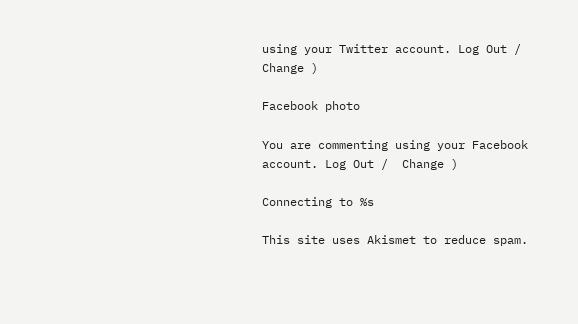using your Twitter account. Log Out /  Change )

Facebook photo

You are commenting using your Facebook account. Log Out /  Change )

Connecting to %s

This site uses Akismet to reduce spam.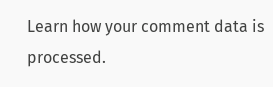Learn how your comment data is processed.